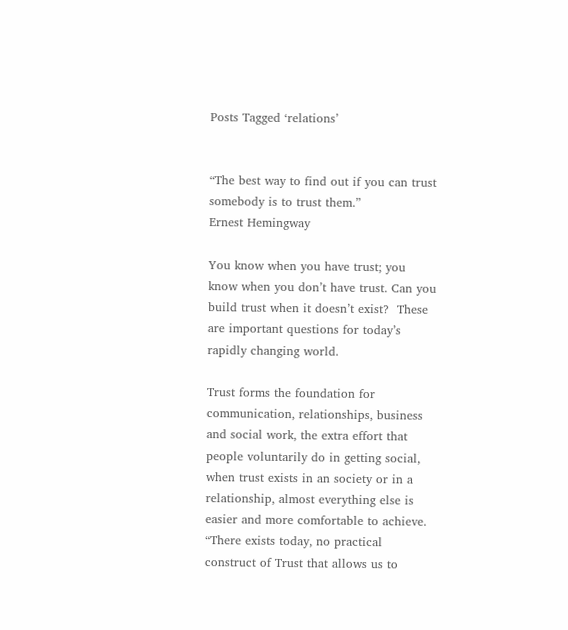Posts Tagged ‘relations’


“The best way to find out if you can trust somebody is to trust them.”
Ernest Hemingway

You know when you have trust; you know when you don’t have trust. Can you build trust when it doesn’t exist?  These are important questions for today’s rapidly changing world.

Trust forms the foundation for communication, relationships, business and social work, the extra effort that people voluntarily do in getting social, when trust exists in an society or in a relationship, almost everything else is easier and more comfortable to achieve. “There exists today, no practical construct of Trust that allows us to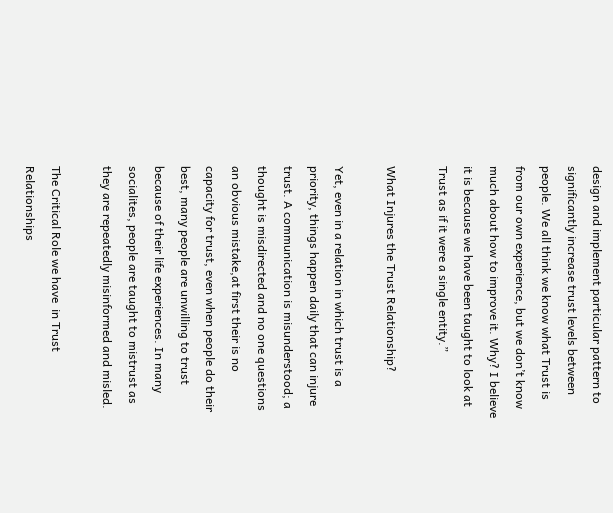design and implement particular pattern to significantly increase trust levels between people. We all think we know what Trust is from our own experience, but we don’t know much about how to improve it. Why? I believe it is because we have been taught to look at Trust as if it were a single entity.”

What Injures the Trust Relationship?

Yet, even in a relation in which trust is a priority, things happen daily that can injure trust. A communication is misunderstood; a thought is misdirected and no one questions an obvious mistake,at first their is no capacity for trust, even when people do their best, many people are unwilling to trust because of their life experiences. In many socialites, people are taught to mistrust as they are repeatedly misinformed and misled.

The Critical Role we have  in Trust Relationships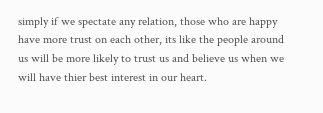simply if we spectate any relation, those who are happy have more trust on each other, its like the people around us will be more likely to trust us and believe us when we will have thier best interest in our heart.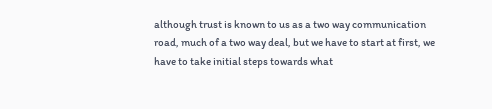although trust is known to us as a two way communication road, much of a two way deal, but we have to start at first, we have to take initial steps towards what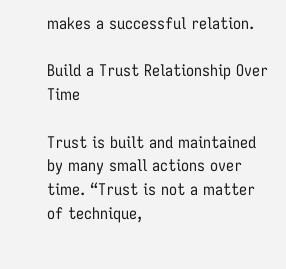makes a successful relation.

Build a Trust Relationship Over Time

Trust is built and maintained by many small actions over time. “Trust is not a matter of technique,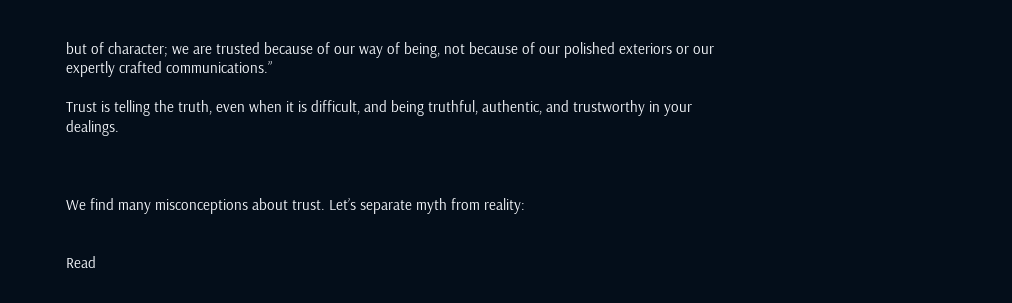but of character; we are trusted because of our way of being, not because of our polished exteriors or our expertly crafted communications.”

Trust is telling the truth, even when it is difficult, and being truthful, authentic, and trustworthy in your dealings.



We find many misconceptions about trust. Let’s separate myth from reality:


Read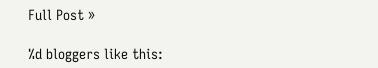Full Post »

%d bloggers like this: